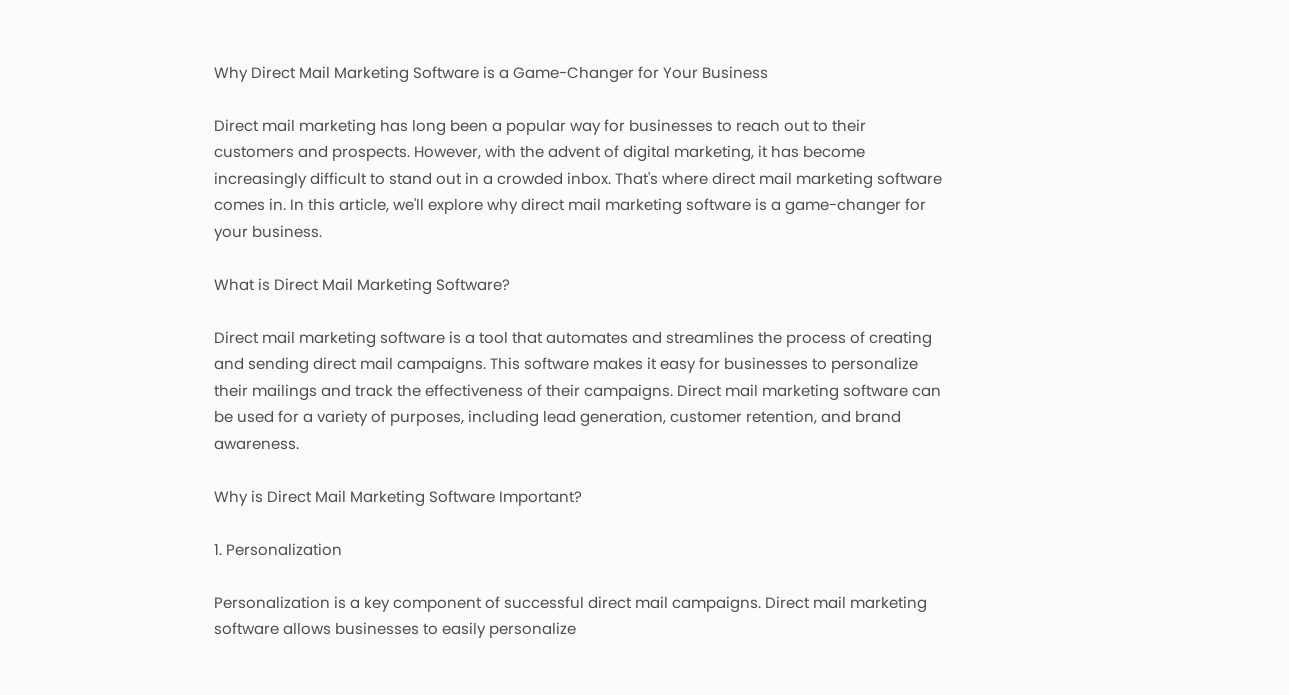Why Direct Mail Marketing Software is a Game-Changer for Your Business

Direct mail marketing has long been a popular way for businesses to reach out to their customers and prospects. However, with the advent of digital marketing, it has become increasingly difficult to stand out in a crowded inbox. That's where direct mail marketing software comes in. In this article, we'll explore why direct mail marketing software is a game-changer for your business.

What is Direct Mail Marketing Software?

Direct mail marketing software is a tool that automates and streamlines the process of creating and sending direct mail campaigns. This software makes it easy for businesses to personalize their mailings and track the effectiveness of their campaigns. Direct mail marketing software can be used for a variety of purposes, including lead generation, customer retention, and brand awareness.

Why is Direct Mail Marketing Software Important?

1. Personalization

Personalization is a key component of successful direct mail campaigns. Direct mail marketing software allows businesses to easily personalize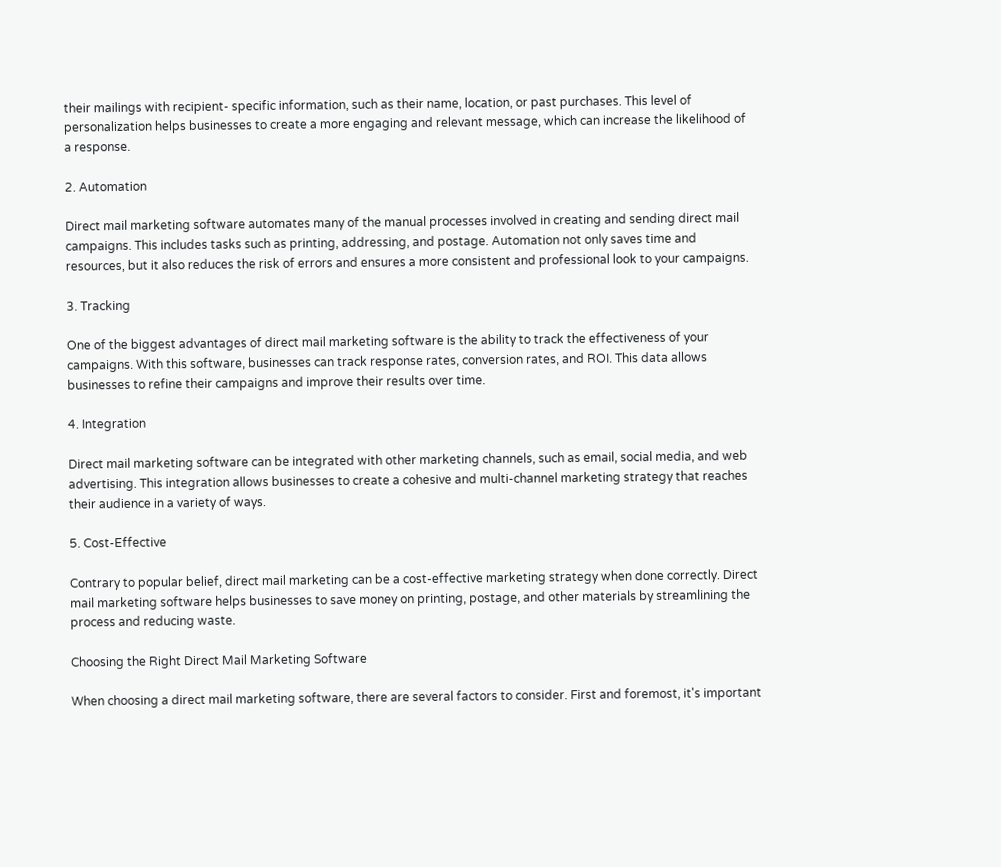their mailings with recipient- specific information, such as their name, location, or past purchases. This level of personalization helps businesses to create a more engaging and relevant message, which can increase the likelihood of a response.

2. Automation

Direct mail marketing software automates many of the manual processes involved in creating and sending direct mail campaigns. This includes tasks such as printing, addressing, and postage. Automation not only saves time and resources, but it also reduces the risk of errors and ensures a more consistent and professional look to your campaigns.

3. Tracking

One of the biggest advantages of direct mail marketing software is the ability to track the effectiveness of your campaigns. With this software, businesses can track response rates, conversion rates, and ROI. This data allows businesses to refine their campaigns and improve their results over time.

4. Integration

Direct mail marketing software can be integrated with other marketing channels, such as email, social media, and web advertising. This integration allows businesses to create a cohesive and multi-channel marketing strategy that reaches their audience in a variety of ways.

5. Cost-Effective

Contrary to popular belief, direct mail marketing can be a cost-effective marketing strategy when done correctly. Direct mail marketing software helps businesses to save money on printing, postage, and other materials by streamlining the process and reducing waste.

Choosing the Right Direct Mail Marketing Software

When choosing a direct mail marketing software, there are several factors to consider. First and foremost, it's important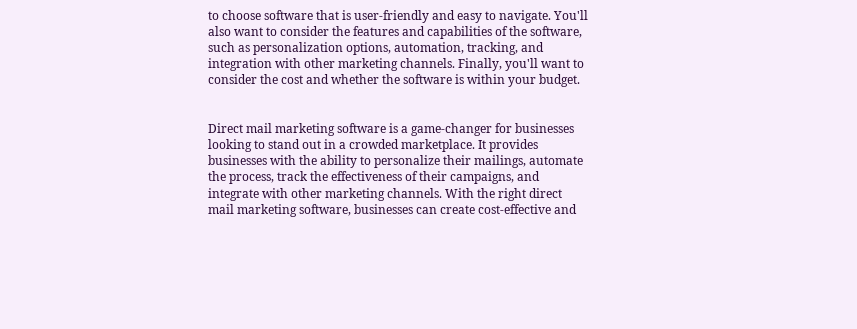to choose software that is user-friendly and easy to navigate. You'll also want to consider the features and capabilities of the software, such as personalization options, automation, tracking, and integration with other marketing channels. Finally, you'll want to consider the cost and whether the software is within your budget.


Direct mail marketing software is a game-changer for businesses looking to stand out in a crowded marketplace. It provides businesses with the ability to personalize their mailings, automate the process, track the effectiveness of their campaigns, and integrate with other marketing channels. With the right direct mail marketing software, businesses can create cost-effective and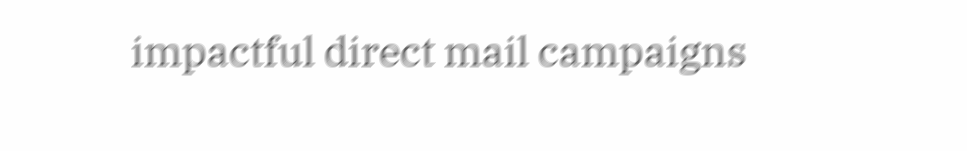impactful direct mail campaigns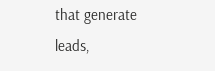that generate leads,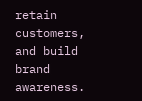retain customers, and build brand awareness.